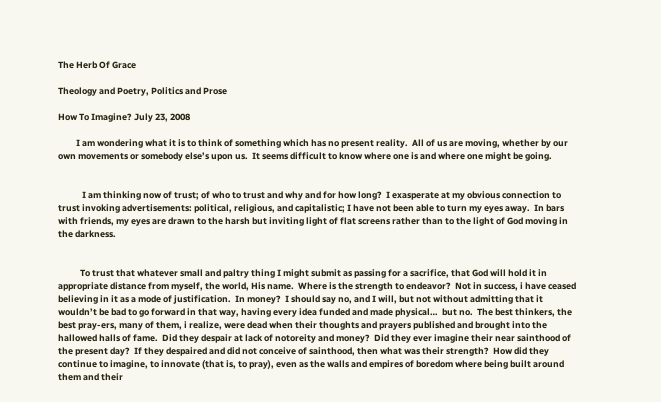The Herb Of Grace

Theology and Poetry, Politics and Prose

How To Imagine? July 23, 2008

         I am wondering what it is to think of something which has no present reality.  All of us are moving, whether by our own movements or somebody else’s upon us.  It seems difficult to know where one is and where one might be going.


            I am thinking now of trust; of who to trust and why and for how long?  I exasperate at my obvious connection to trust invoking advertisements: political, religious, and capitalistic; I have not been able to turn my eyes away.  In bars with friends, my eyes are drawn to the harsh but inviting light of flat screens rather than to the light of God moving in the darkness.


           To trust that whatever small and paltry thing I might submit as passing for a sacrifice, that God will hold it in appropriate distance from myself, the world, His name.  Where is the strength to endeavor?  Not in success, i have ceased believing in it as a mode of justification.  In money?  I should say no, and I will, but not without admitting that it wouldn’t be bad to go forward in that way, having every idea funded and made physical…  but no.  The best thinkers, the best pray-ers, many of them, i realize, were dead when their thoughts and prayers published and brought into the hallowed halls of fame.  Did they despair at lack of notoreity and money?  Did they ever imagine their near sainthood of the present day?  If they despaired and did not conceive of sainthood, then what was their strength?  How did they continue to imagine, to innovate (that is, to pray), even as the walls and empires of boredom where being built around them and their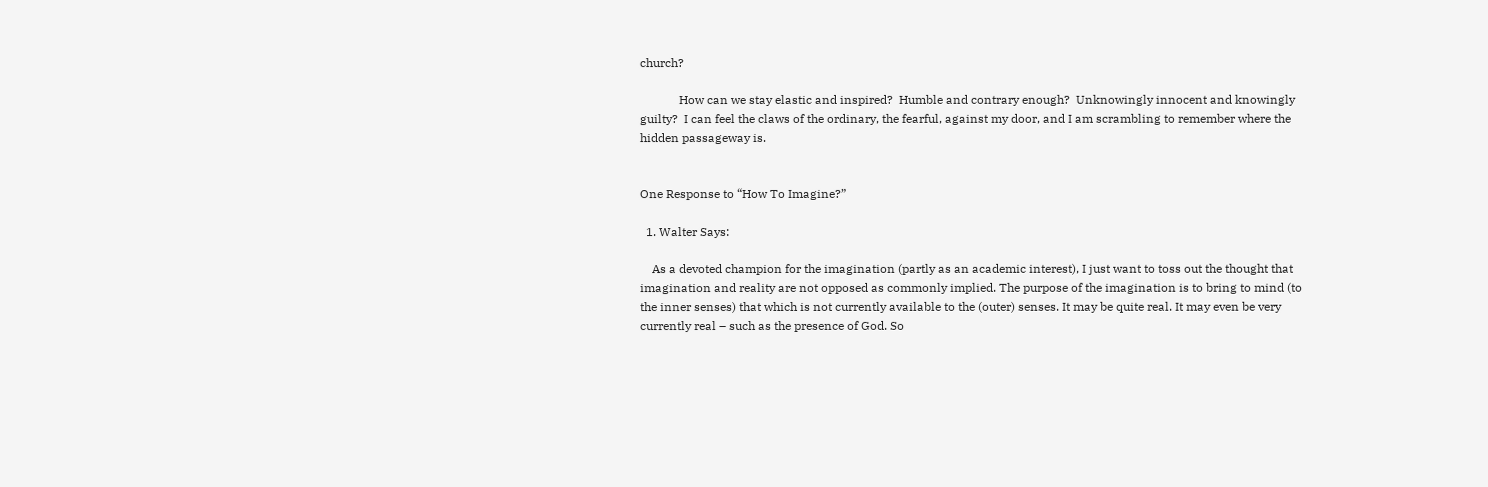church?

             How can we stay elastic and inspired?  Humble and contrary enough?  Unknowingly innocent and knowingly guilty?  I can feel the claws of the ordinary, the fearful, against my door, and I am scrambling to remember where the hidden passageway is.


One Response to “How To Imagine?”

  1. Walter Says:

    As a devoted champion for the imagination (partly as an academic interest), I just want to toss out the thought that imagination and reality are not opposed as commonly implied. The purpose of the imagination is to bring to mind (to the inner senses) that which is not currently available to the (outer) senses. It may be quite real. It may even be very currently real – such as the presence of God. So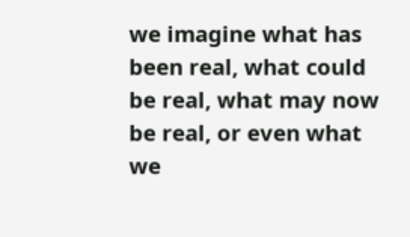we imagine what has been real, what could be real, what may now be real, or even what we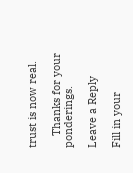trust is now real.

    Thanks for your ponderings.

Leave a Reply

Fill in your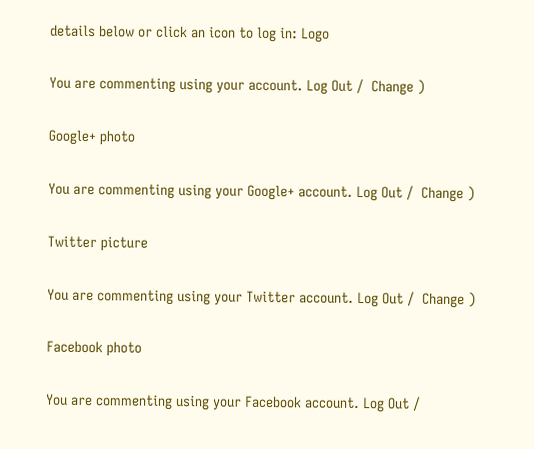details below or click an icon to log in: Logo

You are commenting using your account. Log Out /  Change )

Google+ photo

You are commenting using your Google+ account. Log Out /  Change )

Twitter picture

You are commenting using your Twitter account. Log Out /  Change )

Facebook photo

You are commenting using your Facebook account. Log Out /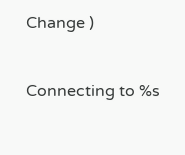Change )


Connecting to %s